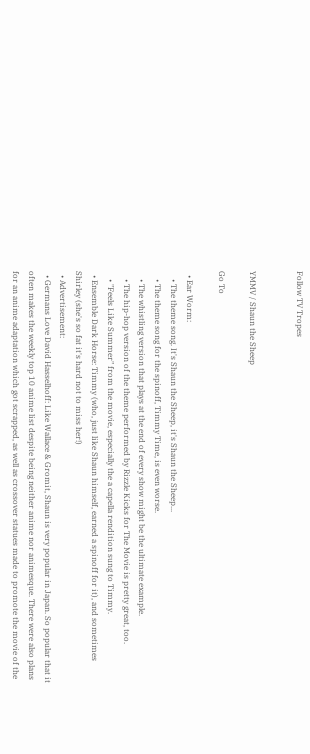Follow TV Tropes


YMMV / Shaun the Sheep

Go To

  • Ear Worm:
    • The theme song. It's Shaun the Sheep, it's Shaun the Sheep...
    • The theme song for the spinoff, Timmy Time, is even worse.
    • The whistling version that plays at the end of every show might be the ultimate example.
    • The hip-hop version of the theme performed by Rizzle Kicks for The Movie is pretty great, too.
    • "Feels Like Summer" from the movie, especially the a capella rendition sung to Timmy.
  • Ensemble Dark Horse: Timmy (who, just like Shaun himself, earned a spinoff for it), and sometimes Shirley (she's so fat it's hard not to miss her!)
  • Advertisement:
  • Germans Love David Hasselhoff: Like Wallace & Gromit, Shaun is very popular in Japan. So popular that it often makes the weekly top 10 anime list despite being neither anime nor animesque. There were also plans for an anime adaptation which got scrapped, as well as crossover statues made to promote the movie of the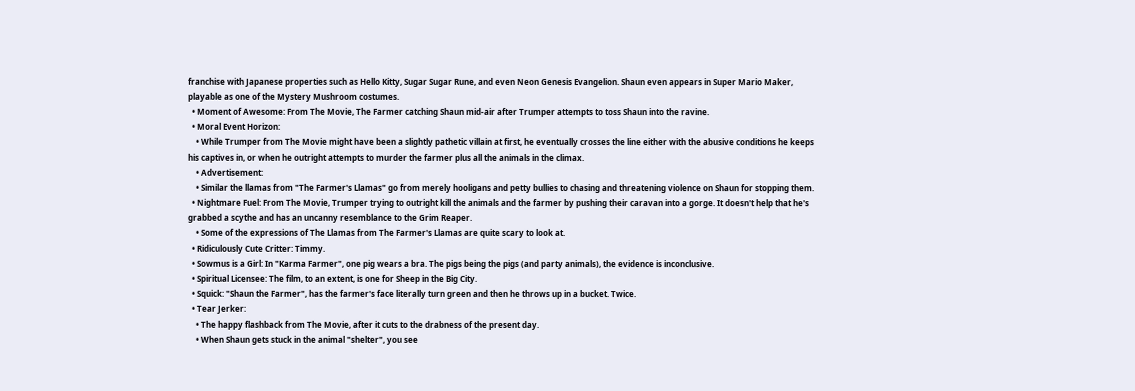franchise with Japanese properties such as Hello Kitty, Sugar Sugar Rune, and even Neon Genesis Evangelion. Shaun even appears in Super Mario Maker, playable as one of the Mystery Mushroom costumes.
  • Moment of Awesome: From The Movie, The Farmer catching Shaun mid-air after Trumper attempts to toss Shaun into the ravine.
  • Moral Event Horizon:
    • While Trumper from The Movie might have been a slightly pathetic villain at first, he eventually crosses the line either with the abusive conditions he keeps his captives in, or when he outright attempts to murder the farmer plus all the animals in the climax.
    • Advertisement:
    • Similar the llamas from "The Farmer's Llamas" go from merely hooligans and petty bullies to chasing and threatening violence on Shaun for stopping them.
  • Nightmare Fuel: From The Movie, Trumper trying to outright kill the animals and the farmer by pushing their caravan into a gorge. It doesn't help that he's grabbed a scythe and has an uncanny resemblance to the Grim Reaper.
    • Some of the expressions of The Llamas from The Farmer's Llamas are quite scary to look at.
  • Ridiculously Cute Critter: Timmy.
  • Sowmus is a Girl: In "Karma Farmer", one pig wears a bra. The pigs being the pigs (and party animals), the evidence is inconclusive.
  • Spiritual Licensee: The film, to an extent, is one for Sheep in the Big City.
  • Squick: "Shaun the Farmer", has the farmer's face literally turn green and then he throws up in a bucket. Twice.
  • Tear Jerker:
    • The happy flashback from The Movie, after it cuts to the drabness of the present day.
    • When Shaun gets stuck in the animal "shelter", you see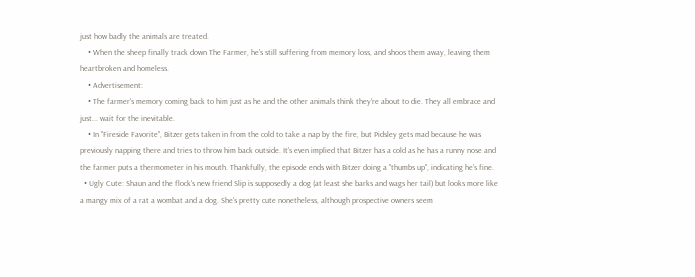just how badly the animals are treated.
    • When the sheep finally track down The Farmer, he's still suffering from memory loss, and shoos them away, leaving them heartbroken and homeless.
    • Advertisement:
    • The farmer's memory coming back to him just as he and the other animals think they're about to die. They all embrace and just... wait for the inevitable.
    • In "Fireside Favorite", Bitzer gets taken in from the cold to take a nap by the fire, but Pidsley gets mad because he was previously napping there and tries to throw him back outside. It's even implied that Bitzer has a cold as he has a runny nose and the farmer puts a thermometer in his mouth. Thankfully, the episode ends with Bitzer doing a "thumbs up", indicating he's fine.
  • Ugly Cute: Shaun and the flock's new friend Slip is supposedly a dog (at least she barks and wags her tail) but looks more like a mangy mix of a rat a wombat and a dog. She's pretty cute nonetheless, although prospective owners seem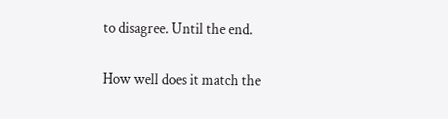to disagree. Until the end.

How well does it match the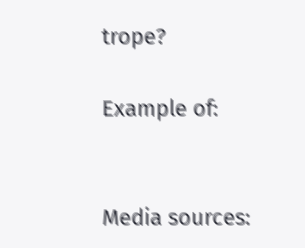trope?

Example of:


Media sources: